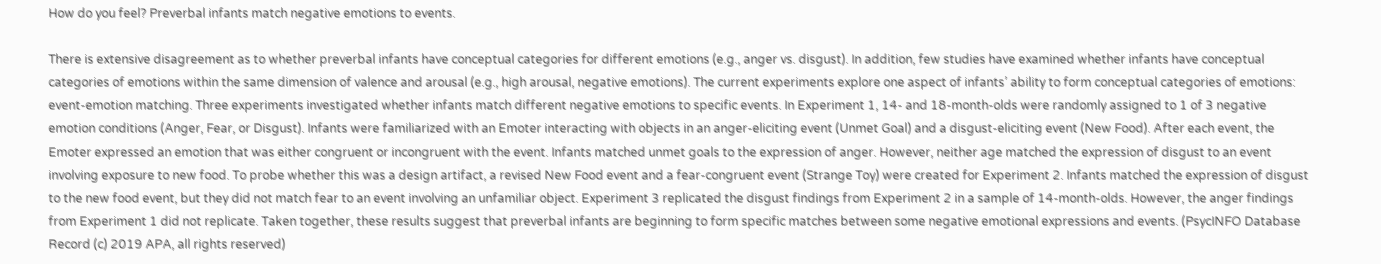How do you feel? Preverbal infants match negative emotions to events.

There is extensive disagreement as to whether preverbal infants have conceptual categories for different emotions (e.g., anger vs. disgust). In addition, few studies have examined whether infants have conceptual categories of emotions within the same dimension of valence and arousal (e.g., high arousal, negative emotions). The current experiments explore one aspect of infants’ ability to form conceptual categories of emotions: event-emotion matching. Three experiments investigated whether infants match different negative emotions to specific events. In Experiment 1, 14- and 18-month-olds were randomly assigned to 1 of 3 negative emotion conditions (Anger, Fear, or Disgust). Infants were familiarized with an Emoter interacting with objects in an anger-eliciting event (Unmet Goal) and a disgust-eliciting event (New Food). After each event, the Emoter expressed an emotion that was either congruent or incongruent with the event. Infants matched unmet goals to the expression of anger. However, neither age matched the expression of disgust to an event involving exposure to new food. To probe whether this was a design artifact, a revised New Food event and a fear-congruent event (Strange Toy) were created for Experiment 2. Infants matched the expression of disgust to the new food event, but they did not match fear to an event involving an unfamiliar object. Experiment 3 replicated the disgust findings from Experiment 2 in a sample of 14-month-olds. However, the anger findings from Experiment 1 did not replicate. Taken together, these results suggest that preverbal infants are beginning to form specific matches between some negative emotional expressions and events. (PsycINFO Database Record (c) 2019 APA, all rights reserved)